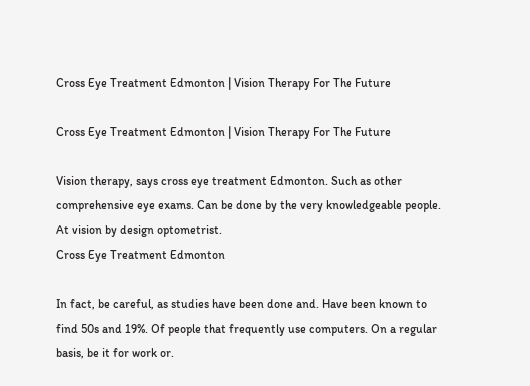Cross Eye Treatment Edmonton | Vision Therapy For The Future

Cross Eye Treatment Edmonton | Vision Therapy For The Future

Vision therapy, says cross eye treatment Edmonton. Such as other comprehensive eye exams. Can be done by the very knowledgeable people. At vision by design optometrist.
Cross Eye Treatment Edmonton

In fact, be careful, as studies have been done and. Have been known to find 50s and 19%. Of people that frequently use computers. On a regular basis, be it for work or.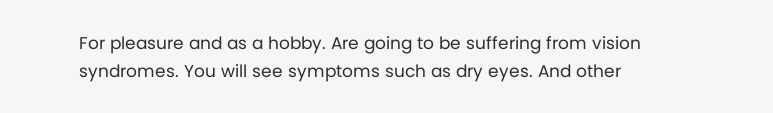For pleasure and as a hobby. Are going to be suffering from vision syndromes. You will see symptoms such as dry eyes. And other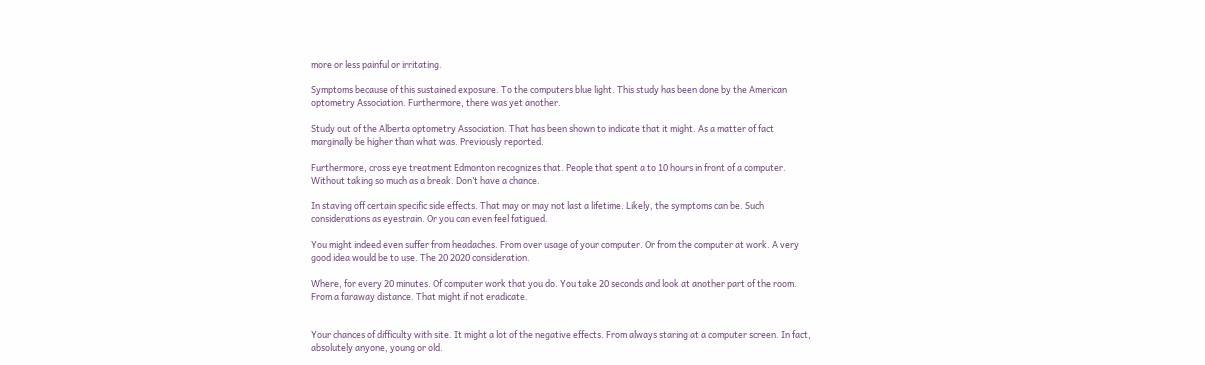more or less painful or irritating.

Symptoms because of this sustained exposure. To the computers blue light. This study has been done by the American optometry Association. Furthermore, there was yet another.

Study out of the Alberta optometry Association. That has been shown to indicate that it might. As a matter of fact marginally be higher than what was. Previously reported.

Furthermore, cross eye treatment Edmonton recognizes that. People that spent a to 10 hours in front of a computer. Without taking so much as a break. Don’t have a chance.

In staving off certain specific side effects. That may or may not last a lifetime. Likely, the symptoms can be. Such considerations as eyestrain. Or you can even feel fatigued.

You might indeed even suffer from headaches. From over usage of your computer. Or from the computer at work. A very good idea would be to use. The 20 2020 consideration.

Where, for every 20 minutes. Of computer work that you do. You take 20 seconds and look at another part of the room. From a faraway distance. That might if not eradicate.


Your chances of difficulty with site. It might a lot of the negative effects. From always staring at a computer screen. In fact, absolutely anyone, young or old.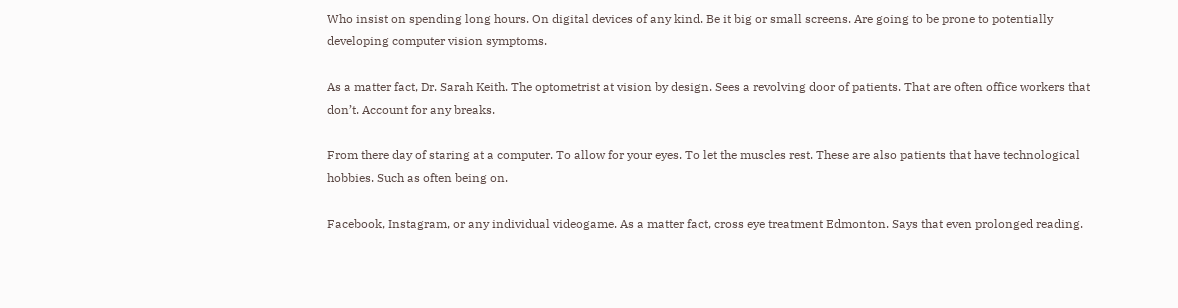Who insist on spending long hours. On digital devices of any kind. Be it big or small screens. Are going to be prone to potentially developing computer vision symptoms.

As a matter fact, Dr. Sarah Keith. The optometrist at vision by design. Sees a revolving door of patients. That are often office workers that don’t. Account for any breaks.

From there day of staring at a computer. To allow for your eyes. To let the muscles rest. These are also patients that have technological hobbies. Such as often being on.

Facebook, Instagram, or any individual videogame. As a matter fact, cross eye treatment Edmonton. Says that even prolonged reading.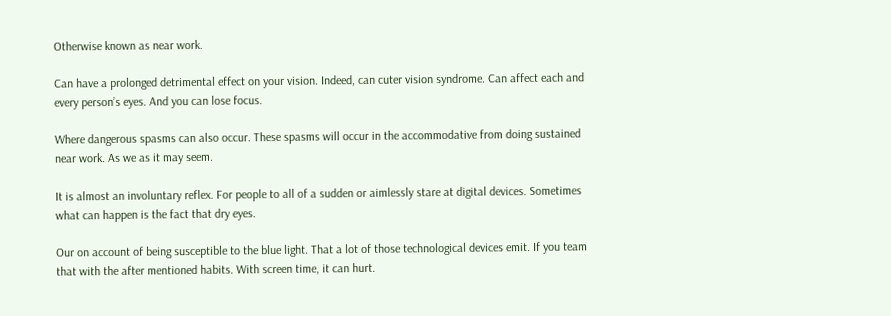Otherwise known as near work.

Can have a prolonged detrimental effect on your vision. Indeed, can cuter vision syndrome. Can affect each and every person’s eyes. And you can lose focus.

Where dangerous spasms can also occur. These spasms will occur in the accommodative from doing sustained near work. As we as it may seem.

It is almost an involuntary reflex. For people to all of a sudden or aimlessly stare at digital devices. Sometimes what can happen is the fact that dry eyes.

Our on account of being susceptible to the blue light. That a lot of those technological devices emit. If you team that with the after mentioned habits. With screen time, it can hurt.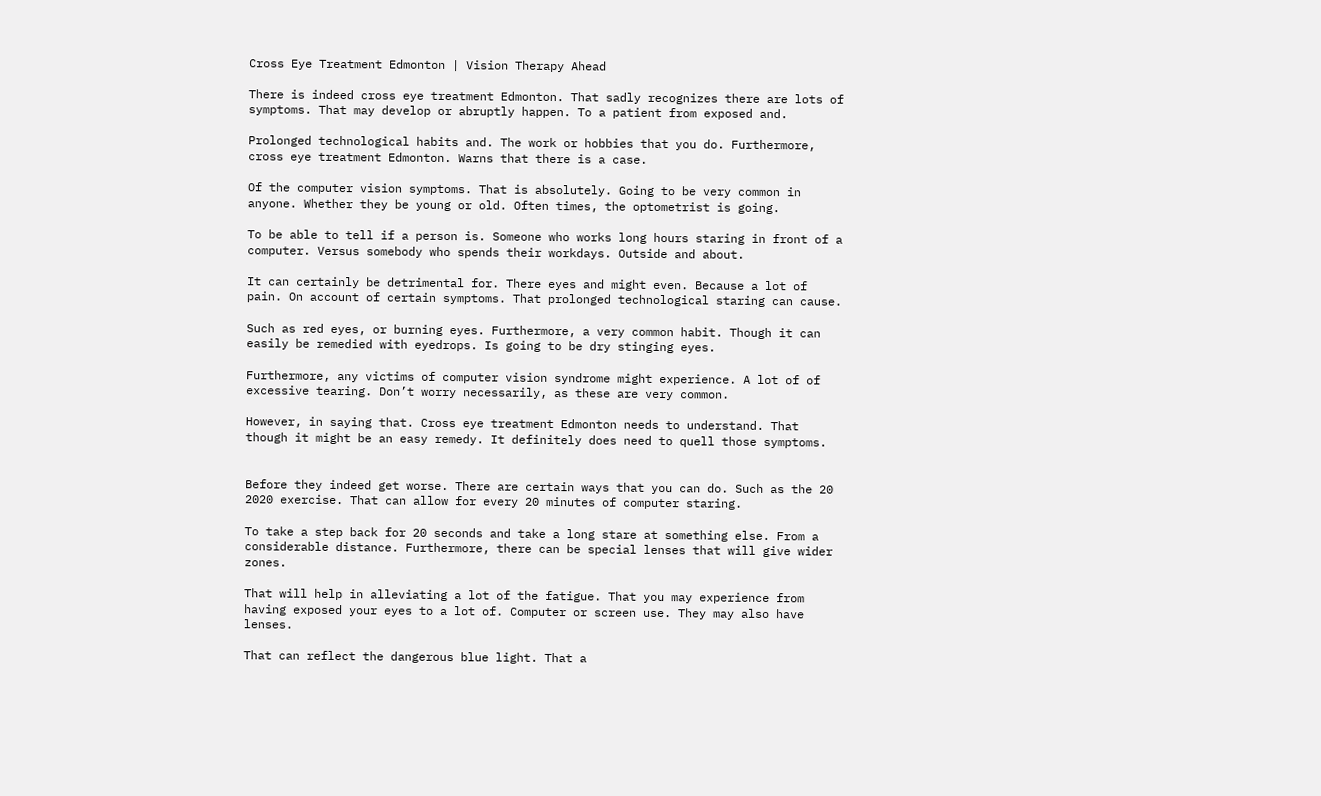Cross Eye Treatment Edmonton | Vision Therapy Ahead

There is indeed cross eye treatment Edmonton. That sadly recognizes there are lots of symptoms. That may develop or abruptly happen. To a patient from exposed and.

Prolonged technological habits and. The work or hobbies that you do. Furthermore, cross eye treatment Edmonton. Warns that there is a case.

Of the computer vision symptoms. That is absolutely. Going to be very common in anyone. Whether they be young or old. Often times, the optometrist is going.

To be able to tell if a person is. Someone who works long hours staring in front of a computer. Versus somebody who spends their workdays. Outside and about.

It can certainly be detrimental for. There eyes and might even. Because a lot of pain. On account of certain symptoms. That prolonged technological staring can cause.

Such as red eyes, or burning eyes. Furthermore, a very common habit. Though it can easily be remedied with eyedrops. Is going to be dry stinging eyes.

Furthermore, any victims of computer vision syndrome might experience. A lot of of excessive tearing. Don’t worry necessarily, as these are very common.

However, in saying that. Cross eye treatment Edmonton needs to understand. That though it might be an easy remedy. It definitely does need to quell those symptoms.


Before they indeed get worse. There are certain ways that you can do. Such as the 20 2020 exercise. That can allow for every 20 minutes of computer staring.

To take a step back for 20 seconds and take a long stare at something else. From a considerable distance. Furthermore, there can be special lenses that will give wider zones.

That will help in alleviating a lot of the fatigue. That you may experience from having exposed your eyes to a lot of. Computer or screen use. They may also have lenses.

That can reflect the dangerous blue light. That a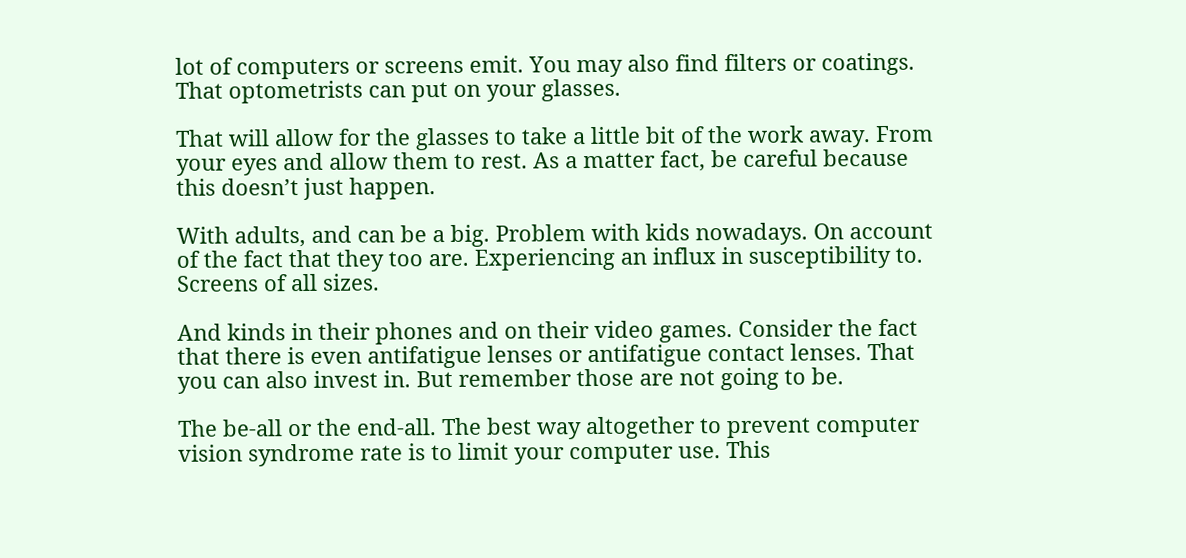lot of computers or screens emit. You may also find filters or coatings. That optometrists can put on your glasses.

That will allow for the glasses to take a little bit of the work away. From your eyes and allow them to rest. As a matter fact, be careful because this doesn’t just happen.

With adults, and can be a big. Problem with kids nowadays. On account of the fact that they too are. Experiencing an influx in susceptibility to. Screens of all sizes.

And kinds in their phones and on their video games. Consider the fact that there is even antifatigue lenses or antifatigue contact lenses. That you can also invest in. But remember those are not going to be.

The be-all or the end-all. The best way altogether to prevent computer vision syndrome rate is to limit your computer use. This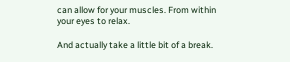can allow for your muscles. From within your eyes to relax.

And actually take a little bit of a break.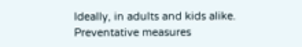Ideally, in adults and kids alike. Preventative measures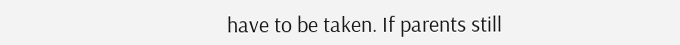have to be taken. If parents still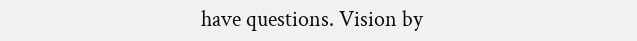have questions. Vision by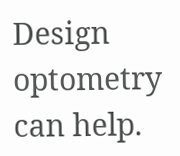Design optometry can help.